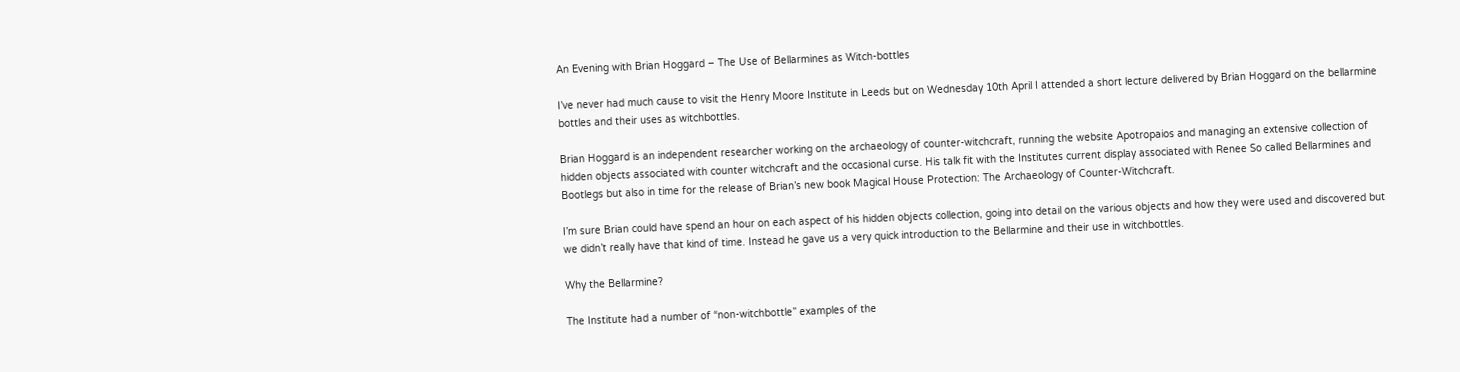An Evening with Brian Hoggard – The Use of Bellarmines as Witch-bottles

I’ve never had much cause to visit the Henry Moore Institute in Leeds but on Wednesday 10th April I attended a short lecture delivered by Brian Hoggard on the bellarmine bottles and their uses as witchbottles.

Brian Hoggard is an independent researcher working on the archaeology of counter-witchcraft, running the website Apotropaios and managing an extensive collection of hidden objects associated with counter witchcraft and the occasional curse. His talk fit with the Institutes current display associated with Renee So called Bellarmines and Bootlegs but also in time for the release of Brian’s new book Magical House Protection: The Archaeology of Counter-Witchcraft.

I’m sure Brian could have spend an hour on each aspect of his hidden objects collection, going into detail on the various objects and how they were used and discovered but we didn’t really have that kind of time. Instead he gave us a very quick introduction to the Bellarmine and their use in witchbottles.

Why the Bellarmine?

The Institute had a number of “non-witchbottle” examples of the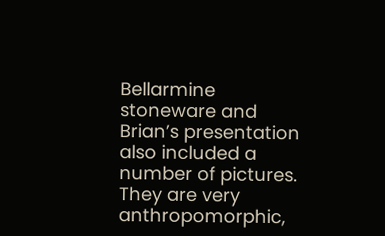Bellarmine stoneware and Brian’s presentation also included a number of pictures. They are very anthropomorphic,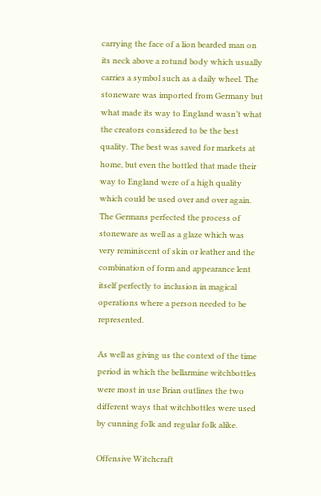carrying the face of a lion bearded man on its neck above a rotund body which usually carries a symbol such as a daily wheel. The stoneware was imported from Germany but what made its way to England wasn’t what the creators considered to be the best quality. The best was saved for markets at home, but even the bottled that made their way to England were of a high quality which could be used over and over again.  The Germans perfected the process of stoneware as well as a glaze which was very reminiscent of skin or leather and the combination of form and appearance lent itself perfectly to inclusion in magical operations where a person needed to be represented.

As well as giving us the context of the time period in which the bellarmine witchbottles were most in use Brian outlines the two different ways that witchbottles were used by cunning folk and regular folk alike.

Offensive Witchcraft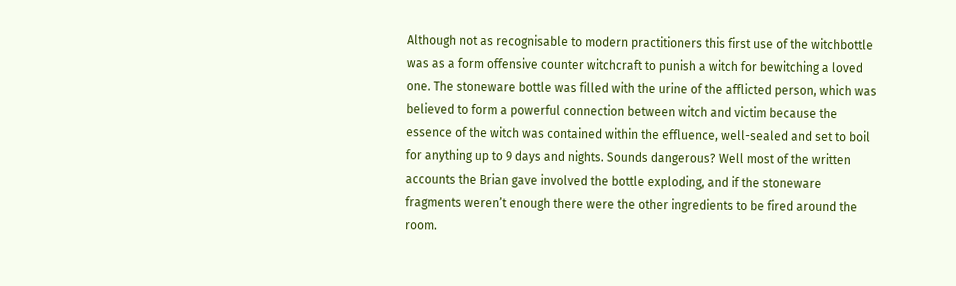Although not as recognisable to modern practitioners this first use of the witchbottle was as a form offensive counter witchcraft to punish a witch for bewitching a loved one. The stoneware bottle was filled with the urine of the afflicted person, which was believed to form a powerful connection between witch and victim because the essence of the witch was contained within the effluence, well-sealed and set to boil for anything up to 9 days and nights. Sounds dangerous? Well most of the written accounts the Brian gave involved the bottle exploding, and if the stoneware fragments weren’t enough there were the other ingredients to be fired around the room.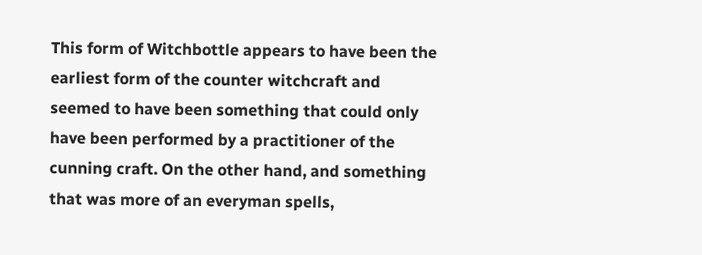This form of Witchbottle appears to have been the earliest form of the counter witchcraft and seemed to have been something that could only have been performed by a practitioner of the cunning craft. On the other hand, and something that was more of an everyman spells,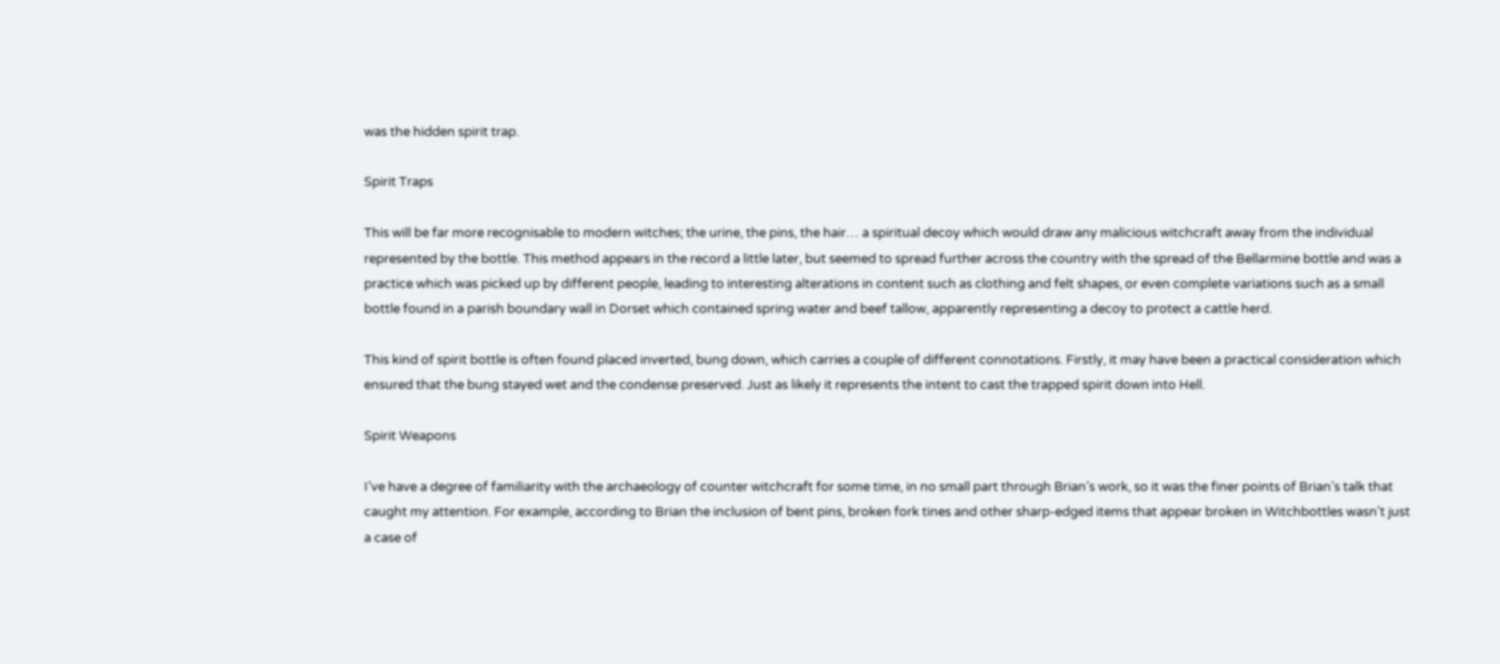was the hidden spirit trap.

Spirit Traps

This will be far more recognisable to modern witches; the urine, the pins, the hair… a spiritual decoy which would draw any malicious witchcraft away from the individual represented by the bottle. This method appears in the record a little later, but seemed to spread further across the country with the spread of the Bellarmine bottle and was a practice which was picked up by different people, leading to interesting alterations in content such as clothing and felt shapes, or even complete variations such as a small bottle found in a parish boundary wall in Dorset which contained spring water and beef tallow, apparently representing a decoy to protect a cattle herd.

This kind of spirit bottle is often found placed inverted, bung down, which carries a couple of different connotations. Firstly, it may have been a practical consideration which ensured that the bung stayed wet and the condense preserved. Just as likely it represents the intent to cast the trapped spirit down into Hell.

Spirit Weapons

I’ve have a degree of familiarity with the archaeology of counter witchcraft for some time, in no small part through Brian’s work, so it was the finer points of Brian’s talk that caught my attention. For example, according to Brian the inclusion of bent pins, broken fork tines and other sharp-edged items that appear broken in Witchbottles wasn’t just a case of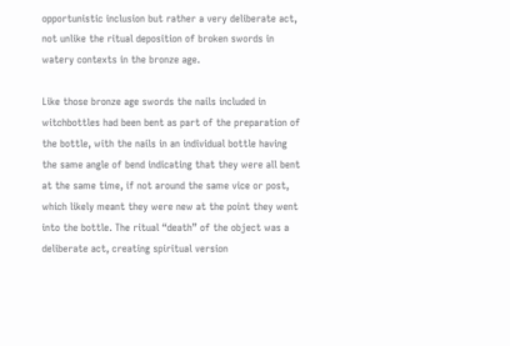opportunistic inclusion but rather a very deliberate act, not unlike the ritual deposition of broken swords in watery contexts in the bronze age.

Like those bronze age swords the nails included in witchbottles had been bent as part of the preparation of the bottle, with the nails in an individual bottle having the same angle of bend indicating that they were all bent at the same time, if not around the same vice or post, which likely meant they were new at the point they went into the bottle. The ritual “death” of the object was a deliberate act, creating spiritual version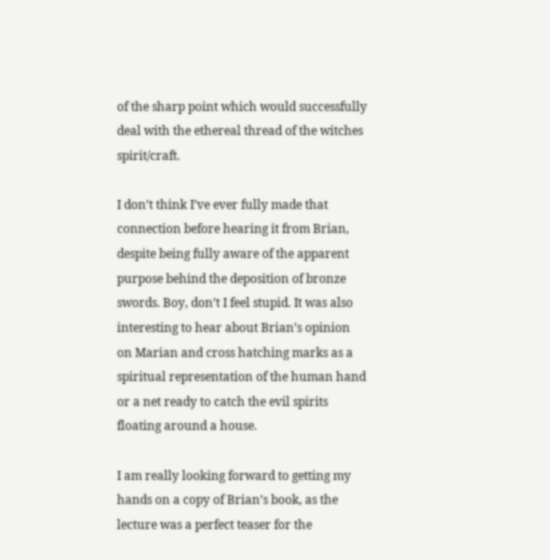of the sharp point which would successfully deal with the ethereal thread of the witches spirit/craft.

I don’t think I’ve ever fully made that connection before hearing it from Brian, despite being fully aware of the apparent purpose behind the deposition of bronze swords. Boy, don’t I feel stupid. It was also interesting to hear about Brian’s opinion on Marian and cross hatching marks as a spiritual representation of the human hand or a net ready to catch the evil spirits floating around a house.

I am really looking forward to getting my hands on a copy of Brian’s book, as the lecture was a perfect teaser for the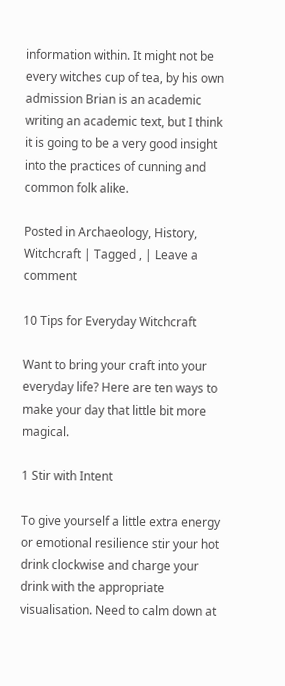information within. It might not be every witches cup of tea, by his own admission Brian is an academic writing an academic text, but I think it is going to be a very good insight into the practices of cunning and common folk alike.

Posted in Archaeology, History, Witchcraft | Tagged , | Leave a comment

10 Tips for Everyday Witchcraft

Want to bring your craft into your everyday life? Here are ten ways to make your day that little bit more magical.

1 Stir with Intent

To give yourself a little extra energy or emotional resilience stir your hot drink clockwise and charge your drink with the appropriate visualisation. Need to calm down at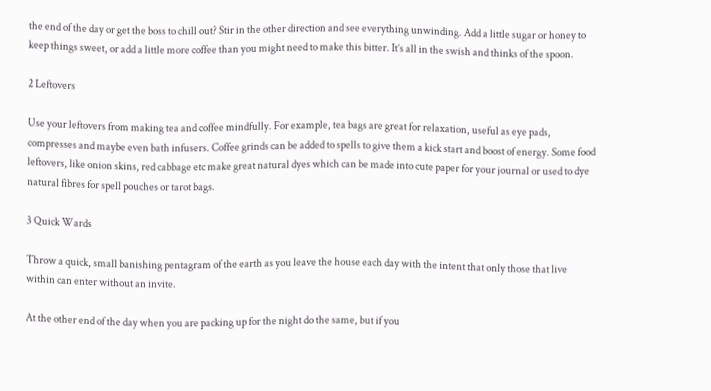the end of the day or get the boss to chill out? Stir in the other direction and see everything unwinding. Add a little sugar or honey to keep things sweet, or add a little more coffee than you might need to make this bitter. It’s all in the swish and thinks of the spoon.

2 Leftovers

Use your leftovers from making tea and coffee mindfully. For example, tea bags are great for relaxation, useful as eye pads, compresses and maybe even bath infusers. Coffee grinds can be added to spells to give them a kick start and boost of energy. Some food leftovers, like onion skins, red cabbage etc make great natural dyes which can be made into cute paper for your journal or used to dye natural fibres for spell pouches or tarot bags.

3 Quick Wards

Throw a quick, small banishing pentagram of the earth as you leave the house each day with the intent that only those that live within can enter without an invite.

At the other end of the day when you are packing up for the night do the same, but if you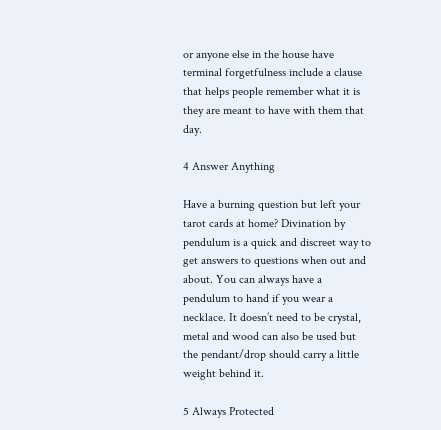or anyone else in the house have terminal forgetfulness include a clause that helps people remember what it is they are meant to have with them that day.

4 Answer Anything

Have a burning question but left your tarot cards at home? Divination by pendulum is a quick and discreet way to get answers to questions when out and about. You can always have a pendulum to hand if you wear a necklace. It doesn’t need to be crystal, metal and wood can also be used but the pendant/drop should carry a little weight behind it.

5 Always Protected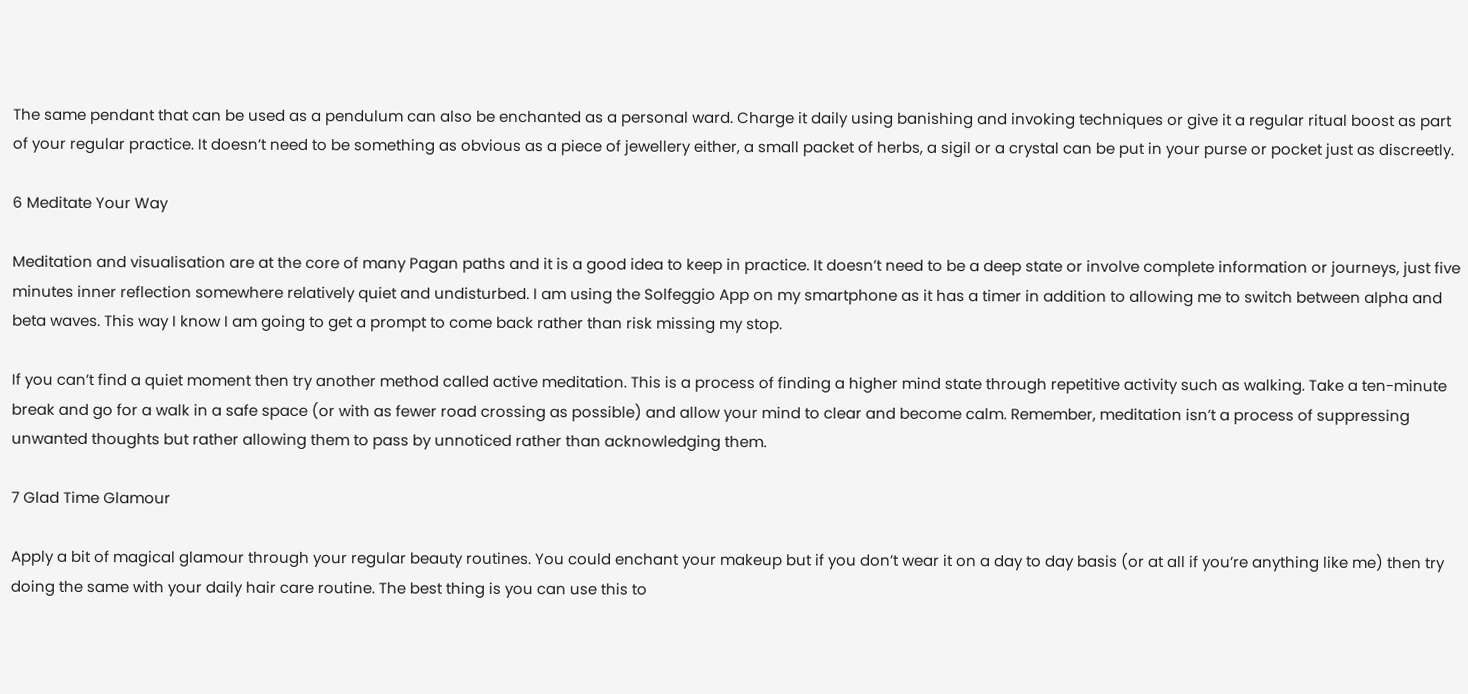The same pendant that can be used as a pendulum can also be enchanted as a personal ward. Charge it daily using banishing and invoking techniques or give it a regular ritual boost as part of your regular practice. It doesn’t need to be something as obvious as a piece of jewellery either, a small packet of herbs, a sigil or a crystal can be put in your purse or pocket just as discreetly.

6 Meditate Your Way

Meditation and visualisation are at the core of many Pagan paths and it is a good idea to keep in practice. It doesn’t need to be a deep state or involve complete information or journeys, just five minutes inner reflection somewhere relatively quiet and undisturbed. I am using the Solfeggio App on my smartphone as it has a timer in addition to allowing me to switch between alpha and beta waves. This way I know I am going to get a prompt to come back rather than risk missing my stop.

If you can’t find a quiet moment then try another method called active meditation. This is a process of finding a higher mind state through repetitive activity such as walking. Take a ten-minute break and go for a walk in a safe space (or with as fewer road crossing as possible) and allow your mind to clear and become calm. Remember, meditation isn’t a process of suppressing unwanted thoughts but rather allowing them to pass by unnoticed rather than acknowledging them.

7 Glad Time Glamour

Apply a bit of magical glamour through your regular beauty routines. You could enchant your makeup but if you don’t wear it on a day to day basis (or at all if you’re anything like me) then try doing the same with your daily hair care routine. The best thing is you can use this to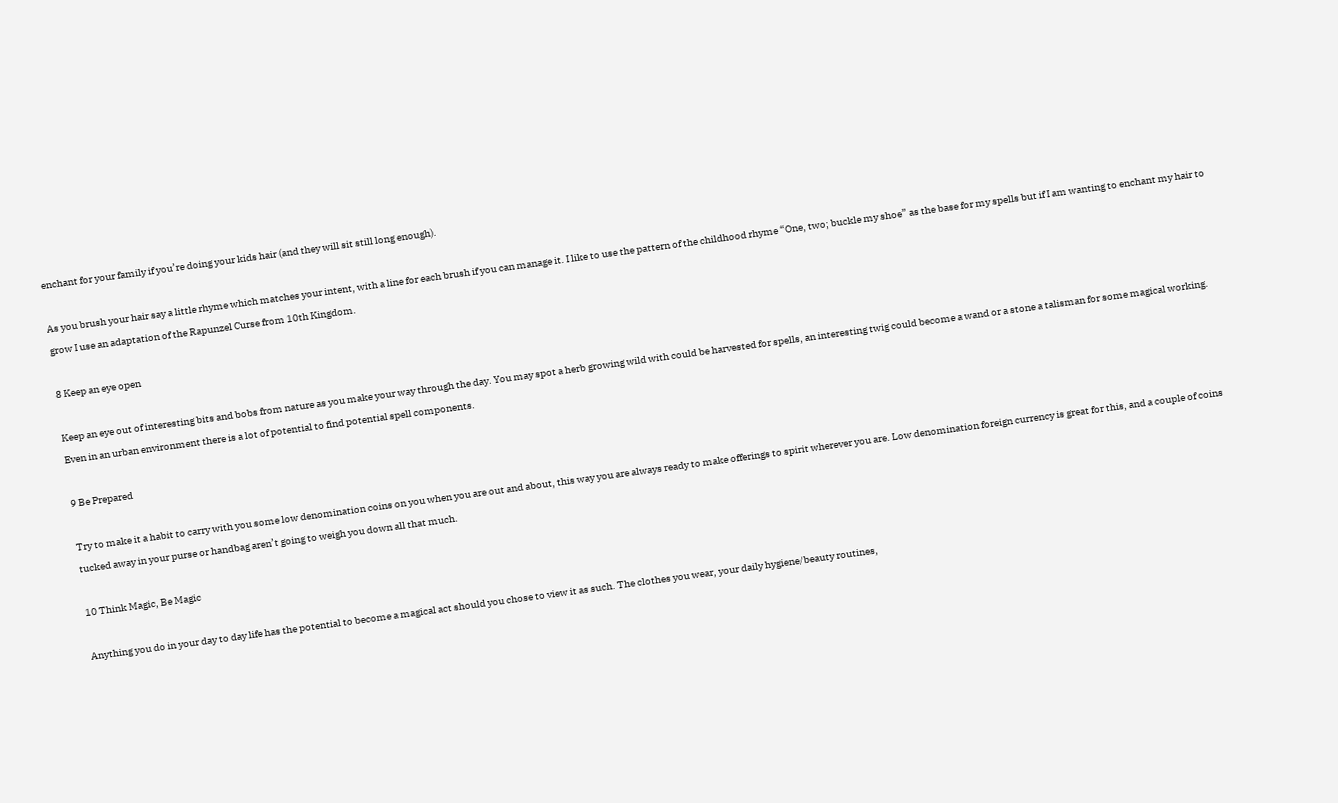enchant for your family if you’re doing your kids hair (and they will sit still long enough).

As you brush your hair say a little rhyme which matches your intent, with a line for each brush if you can manage it. I like to use the pattern of the childhood rhyme “One, two; buckle my shoe” as the base for my spells but if I am wanting to enchant my hair to grow I use an adaptation of the Rapunzel Curse from 10th Kingdom.

8 Keep an eye open

Keep an eye out of interesting bits and bobs from nature as you make your way through the day. You may spot a herb growing wild with could be harvested for spells, an interesting twig could become a wand or a stone a talisman for some magical working. Even in an urban environment there is a lot of potential to find potential spell components.

9 Be Prepared

Try to make it a habit to carry with you some low denomination coins on you when you are out and about, this way you are always ready to make offerings to spirit wherever you are. Low denomination foreign currency is great for this, and a couple of coins tucked away in your purse or handbag aren’t going to weigh you down all that much.

10 Think Magic, Be Magic

Anything you do in your day to day life has the potential to become a magical act should you chose to view it as such. The clothes you wear, your daily hygiene/beauty routines,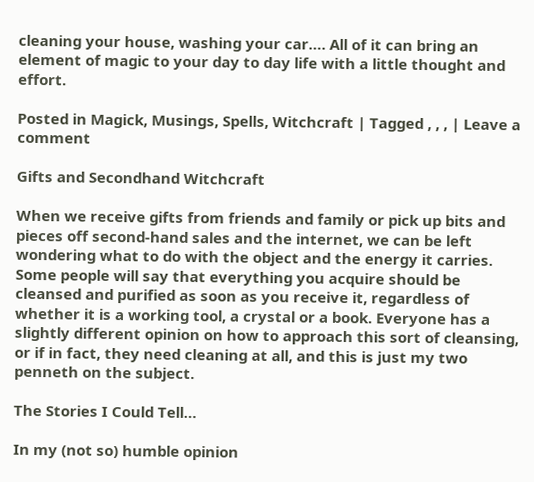cleaning your house, washing your car…. All of it can bring an element of magic to your day to day life with a little thought and effort.

Posted in Magick, Musings, Spells, Witchcraft | Tagged , , , | Leave a comment

Gifts and Secondhand Witchcraft

When we receive gifts from friends and family or pick up bits and pieces off second-hand sales and the internet, we can be left wondering what to do with the object and the energy it carries. Some people will say that everything you acquire should be cleansed and purified as soon as you receive it, regardless of whether it is a working tool, a crystal or a book. Everyone has a slightly different opinion on how to approach this sort of cleansing, or if in fact, they need cleaning at all, and this is just my two penneth on the subject.

The Stories I Could Tell…

In my (not so) humble opinion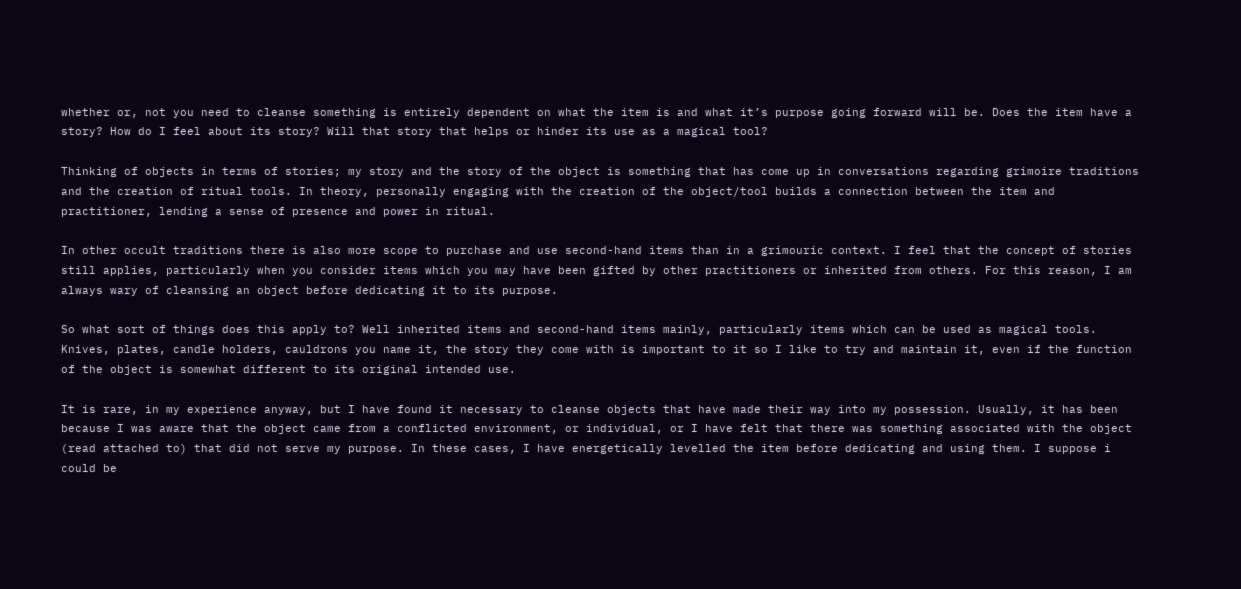whether or, not you need to cleanse something is entirely dependent on what the item is and what it’s purpose going forward will be. Does the item have a story? How do I feel about its story? Will that story that helps or hinder its use as a magical tool?

Thinking of objects in terms of stories; my story and the story of the object is something that has come up in conversations regarding grimoire traditions and the creation of ritual tools. In theory, personally engaging with the creation of the object/tool builds a connection between the item and practitioner, lending a sense of presence and power in ritual.

In other occult traditions there is also more scope to purchase and use second-hand items than in a grimouric context. I feel that the concept of stories still applies, particularly when you consider items which you may have been gifted by other practitioners or inherited from others. For this reason, I am always wary of cleansing an object before dedicating it to its purpose.

So what sort of things does this apply to? Well inherited items and second-hand items mainly, particularly items which can be used as magical tools. Knives, plates, candle holders, cauldrons you name it, the story they come with is important to it so I like to try and maintain it, even if the function of the object is somewhat different to its original intended use.

It is rare, in my experience anyway, but I have found it necessary to cleanse objects that have made their way into my possession. Usually, it has been because I was aware that the object came from a conflicted environment, or individual, or I have felt that there was something associated with the object (read attached to) that did not serve my purpose. In these cases, I have energetically levelled the item before dedicating and using them. I suppose i could be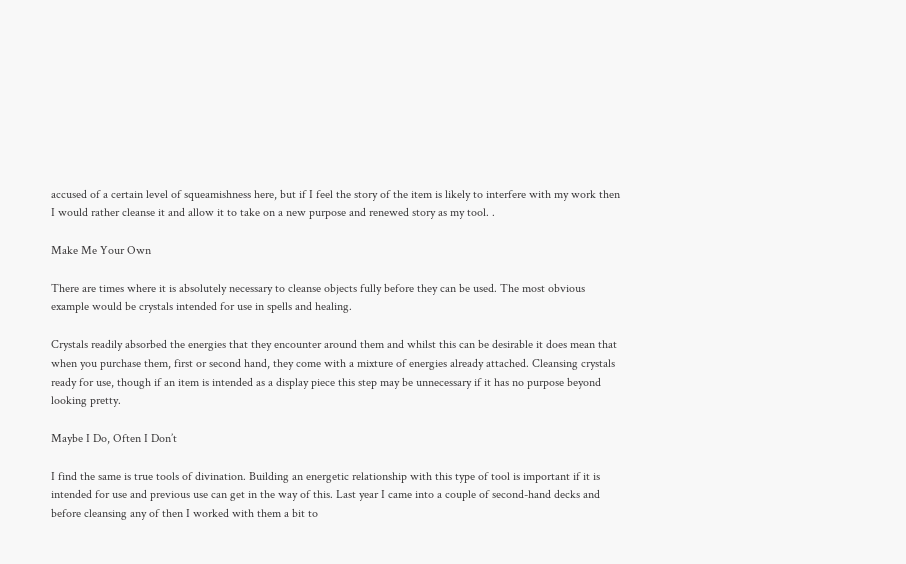accused of a certain level of squeamishness here, but if I feel the story of the item is likely to interfere with my work then I would rather cleanse it and allow it to take on a new purpose and renewed story as my tool. .

Make Me Your Own

There are times where it is absolutely necessary to cleanse objects fully before they can be used. The most obvious example would be crystals intended for use in spells and healing.

Crystals readily absorbed the energies that they encounter around them and whilst this can be desirable it does mean that when you purchase them, first or second hand, they come with a mixture of energies already attached. Cleansing crystals ready for use, though if an item is intended as a display piece this step may be unnecessary if it has no purpose beyond looking pretty.

Maybe I Do, Often I Don’t

I find the same is true tools of divination. Building an energetic relationship with this type of tool is important if it is intended for use and previous use can get in the way of this. Last year I came into a couple of second-hand decks and before cleansing any of then I worked with them a bit to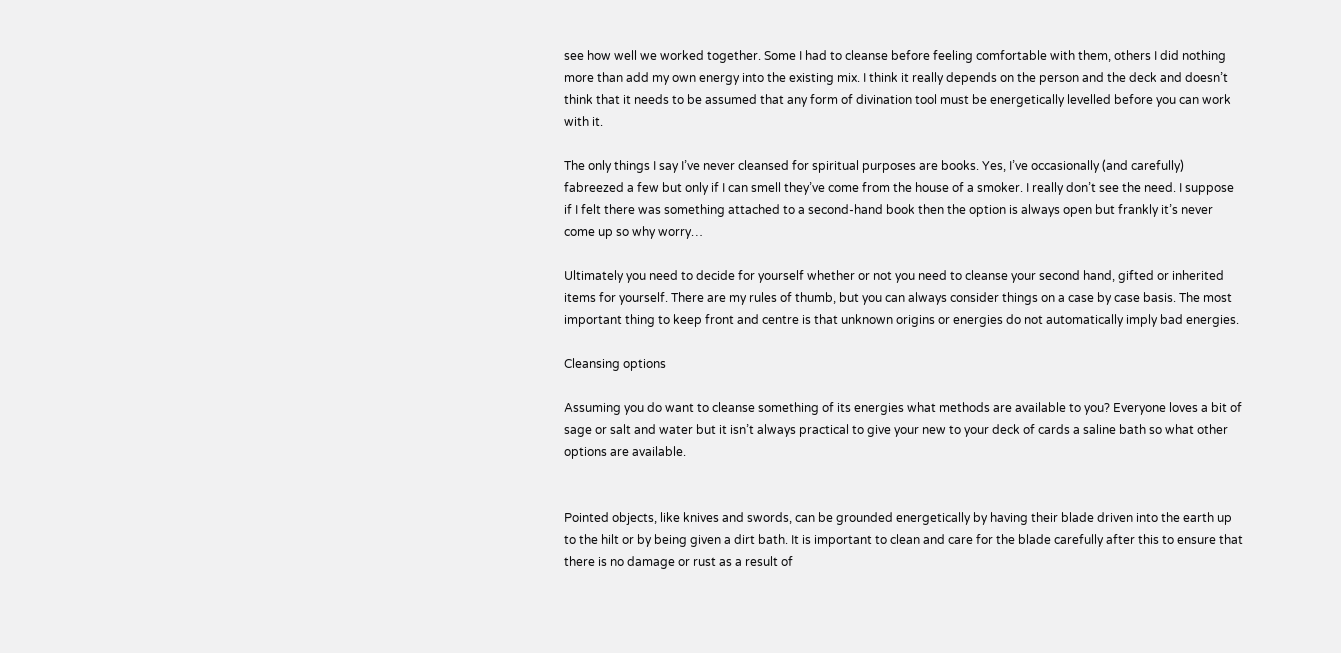see how well we worked together. Some I had to cleanse before feeling comfortable with them, others I did nothing more than add my own energy into the existing mix. I think it really depends on the person and the deck and doesn’t think that it needs to be assumed that any form of divination tool must be energetically levelled before you can work with it.

The only things I say I’ve never cleansed for spiritual purposes are books. Yes, I’ve occasionally (and carefully) fabreezed a few but only if I can smell they’ve come from the house of a smoker. I really don’t see the need. I suppose if I felt there was something attached to a second-hand book then the option is always open but frankly it’s never come up so why worry…

Ultimately you need to decide for yourself whether or not you need to cleanse your second hand, gifted or inherited items for yourself. There are my rules of thumb, but you can always consider things on a case by case basis. The most important thing to keep front and centre is that unknown origins or energies do not automatically imply bad energies.

Cleansing options

Assuming you do want to cleanse something of its energies what methods are available to you? Everyone loves a bit of sage or salt and water but it isn’t always practical to give your new to your deck of cards a saline bath so what other options are available.


Pointed objects, like knives and swords, can be grounded energetically by having their blade driven into the earth up to the hilt or by being given a dirt bath. It is important to clean and care for the blade carefully after this to ensure that there is no damage or rust as a result of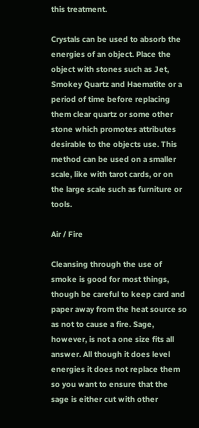this treatment.

Crystals can be used to absorb the energies of an object. Place the object with stones such as Jet, Smokey Quartz and Haematite or a period of time before replacing them clear quartz or some other stone which promotes attributes desirable to the objects use. This method can be used on a smaller scale, like with tarot cards, or on the large scale such as furniture or tools.

Air / Fire

Cleansing through the use of smoke is good for most things, though be careful to keep card and paper away from the heat source so as not to cause a fire. Sage, however, is not a one size fits all answer. All though it does level energies it does not replace them so you want to ensure that the sage is either cut with other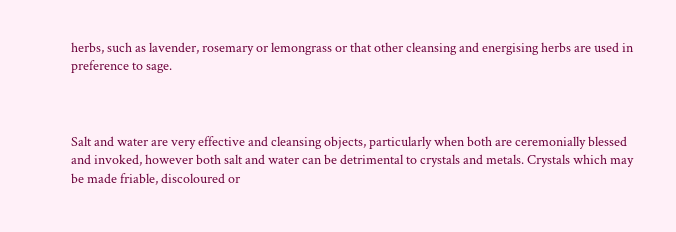herbs, such as lavender, rosemary or lemongrass or that other cleansing and energising herbs are used in preference to sage.



Salt and water are very effective and cleansing objects, particularly when both are ceremonially blessed and invoked, however both salt and water can be detrimental to crystals and metals. Crystals which may be made friable, discoloured or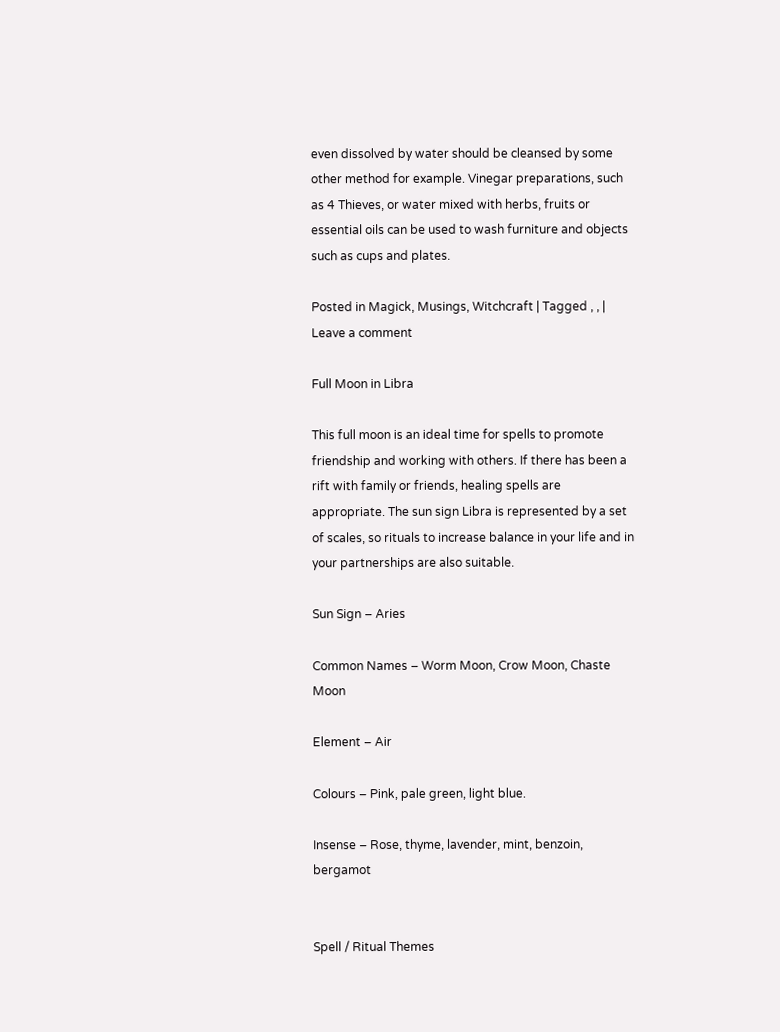even dissolved by water should be cleansed by some other method for example. Vinegar preparations, such as 4 Thieves, or water mixed with herbs, fruits or essential oils can be used to wash furniture and objects such as cups and plates.

Posted in Magick, Musings, Witchcraft | Tagged , , | Leave a comment

Full Moon in Libra

This full moon is an ideal time for spells to promote friendship and working with others. If there has been a rift with family or friends, healing spells are appropriate. The sun sign Libra is represented by a set of scales, so rituals to increase balance in your life and in your partnerships are also suitable.

Sun Sign – Aries

Common Names – Worm Moon, Crow Moon, Chaste Moon

Element – Air

Colours – Pink, pale green, light blue.

Insense – Rose, thyme, lavender, mint, benzoin, bergamot


Spell / Ritual Themes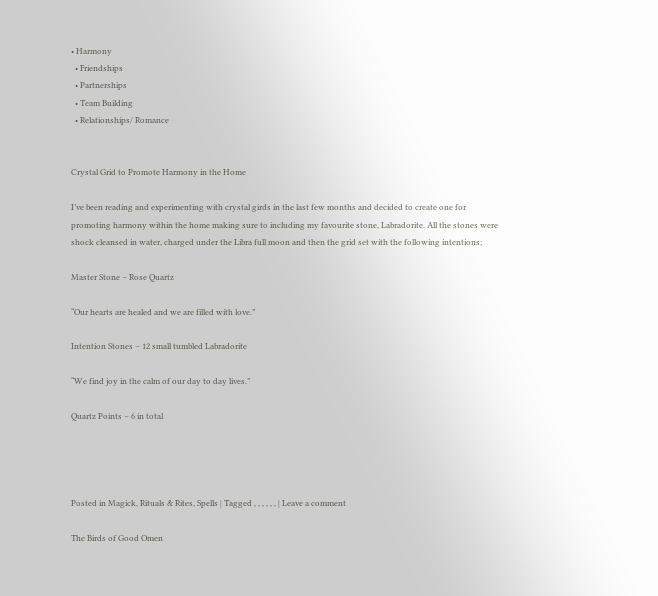• Harmony
  • Friendships
  • Partnerships
  • Team Building
  • Relationships/ Romance


Crystal Grid to Promote Harmony in the Home

I’ve been reading and experimenting with crystal girds in the last few months and decided to create one for promoting harmony within the home making sure to including my favourite stone, Labradorite. All the stones were shock cleansed in water, charged under the Libra full moon and then the grid set with the following intentions;

Master Stone – Rose Quartz

“Our hearts are healed and we are filled with love.”

Intention Stones – 12 small tumbled Labradorite

“We find joy in the calm of our day to day lives.”

Quartz Points – 6 in total




Posted in Magick, Rituals & Rites, Spells | Tagged , , , , , , | Leave a comment

The Birds of Good Omen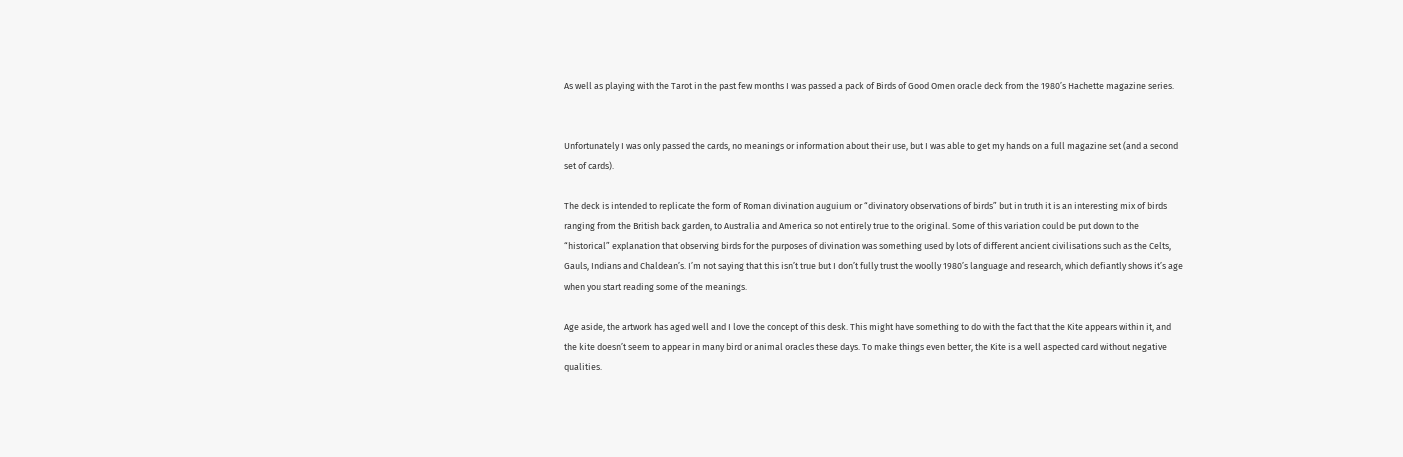As well as playing with the Tarot in the past few months I was passed a pack of Birds of Good Omen oracle deck from the 1980’s Hachette magazine series.


Unfortunately I was only passed the cards, no meanings or information about their use, but I was able to get my hands on a full magazine set (and a second set of cards).

The deck is intended to replicate the form of Roman divination auguium or “divinatory observations of birds” but in truth it is an interesting mix of birds ranging from the British back garden, to Australia and America so not entirely true to the original. Some of this variation could be put down to the “historical” explanation that observing birds for the purposes of divination was something used by lots of different ancient civilisations such as the Celts, Gauls, Indians and Chaldean’s. I’m not saying that this isn’t true but I don’t fully trust the woolly 1980’s language and research, which defiantly shows it’s age when you start reading some of the meanings.

Age aside, the artwork has aged well and I love the concept of this desk. This might have something to do with the fact that the Kite appears within it, and the kite doesn’t seem to appear in many bird or animal oracles these days. To make things even better, the Kite is a well aspected card without negative qualities.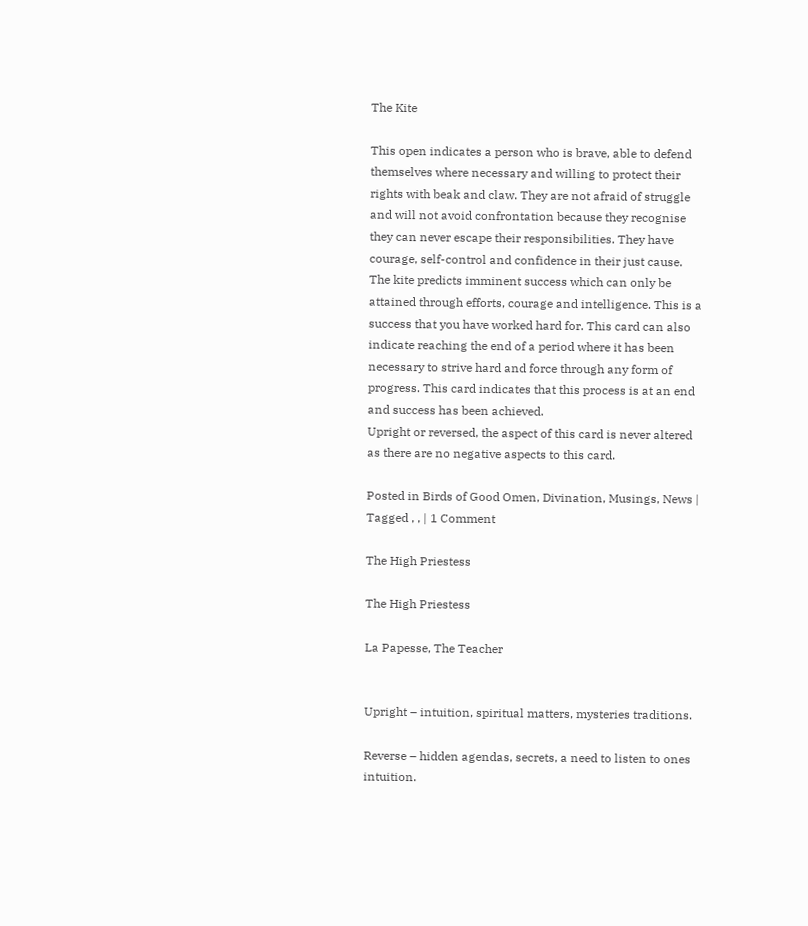The Kite

This open indicates a person who is brave, able to defend themselves where necessary and willing to protect their rights with beak and claw. They are not afraid of struggle and will not avoid confrontation because they recognise they can never escape their responsibilities. They have courage, self-control and confidence in their just cause.
The kite predicts imminent success which can only be attained through efforts, courage and intelligence. This is a success that you have worked hard for. This card can also indicate reaching the end of a period where it has been necessary to strive hard and force through any form of progress. This card indicates that this process is at an end and success has been achieved.
Upright or reversed, the aspect of this card is never altered as there are no negative aspects to this card.

Posted in Birds of Good Omen, Divination, Musings, News | Tagged , , | 1 Comment

The High Priestess

The High Priestess

La Papesse, The Teacher


Upright – intuition, spiritual matters, mysteries traditions.

Reverse – hidden agendas, secrets, a need to listen to ones intuition.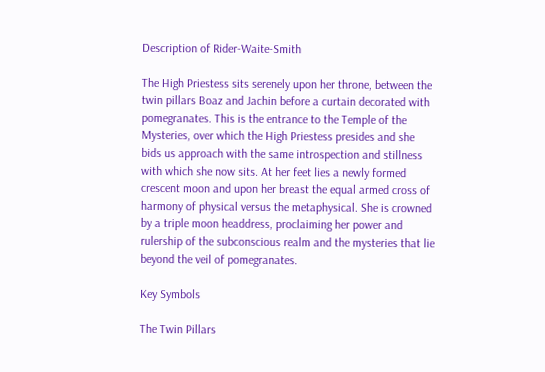Description of Rider-Waite-Smith

The High Priestess sits serenely upon her throne, between the twin pillars Boaz and Jachin before a curtain decorated with pomegranates. This is the entrance to the Temple of the Mysteries, over which the High Priestess presides and she bids us approach with the same introspection and stillness with which she now sits. At her feet lies a newly formed crescent moon and upon her breast the equal armed cross of harmony of physical versus the metaphysical. She is crowned by a triple moon headdress, proclaiming her power and rulership of the subconscious realm and the mysteries that lie beyond the veil of pomegranates.

Key Symbols

The Twin Pillars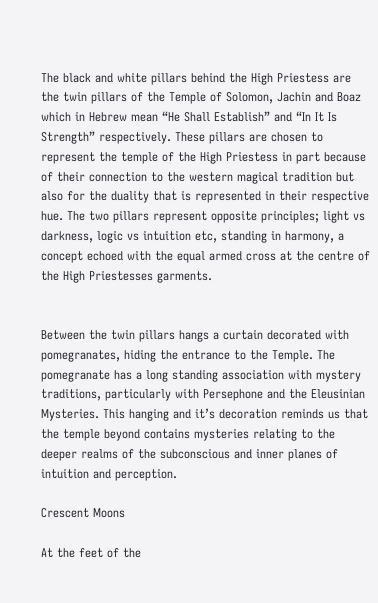The black and white pillars behind the High Priestess are the twin pillars of the Temple of Solomon, Jachin and Boaz which in Hebrew mean “He Shall Establish” and “In It Is Strength” respectively. These pillars are chosen to represent the temple of the High Priestess in part because of their connection to the western magical tradition but also for the duality that is represented in their respective hue. The two pillars represent opposite principles; light vs darkness, logic vs intuition etc, standing in harmony, a concept echoed with the equal armed cross at the centre of the High Priestesses garments.


Between the twin pillars hangs a curtain decorated with pomegranates, hiding the entrance to the Temple. The pomegranate has a long standing association with mystery traditions, particularly with Persephone and the Eleusinian Mysteries. This hanging and it’s decoration reminds us that the temple beyond contains mysteries relating to the deeper realms of the subconscious and inner planes of intuition and perception.

Crescent Moons

At the feet of the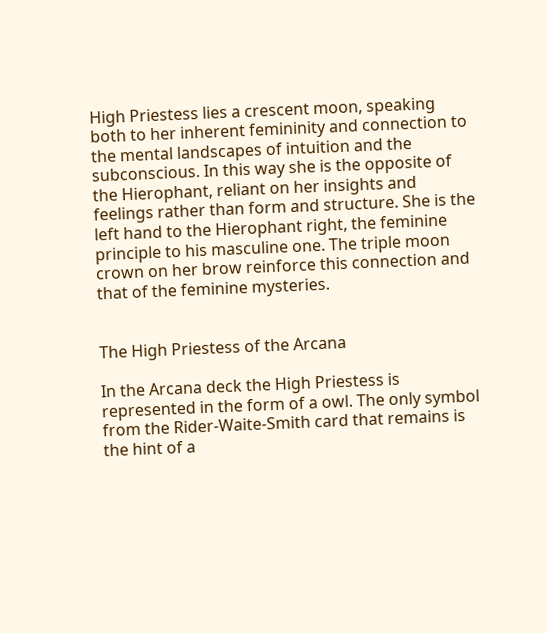High Priestess lies a crescent moon, speaking both to her inherent femininity and connection to the mental landscapes of intuition and the subconscious. In this way she is the opposite of the Hierophant, reliant on her insights and feelings rather than form and structure. She is the left hand to the Hierophant right, the feminine principle to his masculine one. The triple moon crown on her brow reinforce this connection and that of the feminine mysteries.


The High Priestess of the Arcana

In the Arcana deck the High Priestess is represented in the form of a owl. The only symbol from the Rider-Waite-Smith card that remains is the hint of a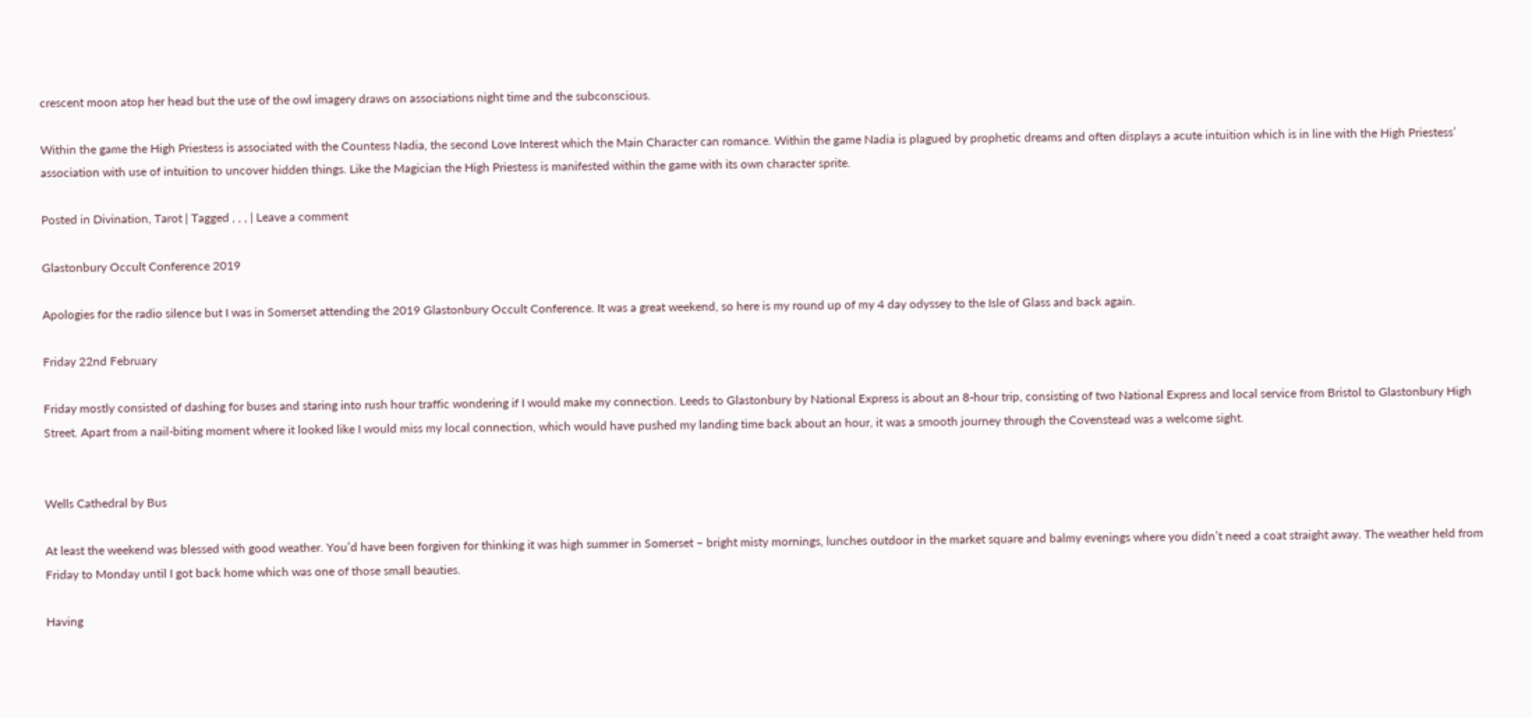crescent moon atop her head but the use of the owl imagery draws on associations night time and the subconscious.

Within the game the High Priestess is associated with the Countess Nadia, the second Love Interest which the Main Character can romance. Within the game Nadia is plagued by prophetic dreams and often displays a acute intuition which is in line with the High Priestess’ association with use of intuition to uncover hidden things. Like the Magician the High Priestess is manifested within the game with its own character sprite.

Posted in Divination, Tarot | Tagged , , , | Leave a comment

Glastonbury Occult Conference 2019

Apologies for the radio silence but I was in Somerset attending the 2019 Glastonbury Occult Conference. It was a great weekend, so here is my round up of my 4 day odyssey to the Isle of Glass and back again.

Friday 22nd February

Friday mostly consisted of dashing for buses and staring into rush hour traffic wondering if I would make my connection. Leeds to Glastonbury by National Express is about an 8-hour trip, consisting of two National Express and local service from Bristol to Glastonbury High Street. Apart from a nail-biting moment where it looked like I would miss my local connection, which would have pushed my landing time back about an hour, it was a smooth journey through the Covenstead was a welcome sight.


Wells Cathedral by Bus

At least the weekend was blessed with good weather. You’d have been forgiven for thinking it was high summer in Somerset – bright misty mornings, lunches outdoor in the market square and balmy evenings where you didn’t need a coat straight away. The weather held from Friday to Monday until I got back home which was one of those small beauties.

Having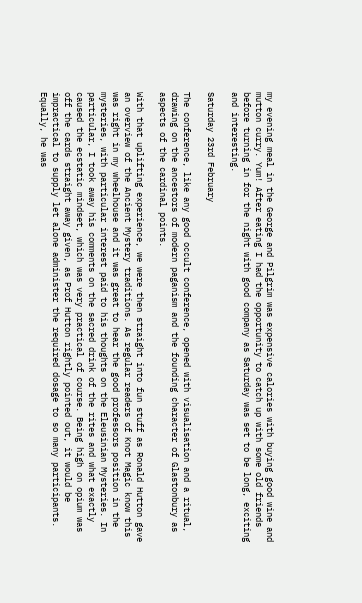my evening meal in the George and Pilgrim was expensive calories with buying good wine and mutton curry. Yum! After eating I had the opportunity to catch up with some old friends before turning in for the night with good company as Saturday was set to be long, exciting and interesting.

Saturday 23rd February

The conference, like any good occult conference, opened with visualisation and a ritual, drawing on the ancestors of modern paganism and the founding character of Glastonbury as aspects of the cardinal points.

With that uplifting experience, we were then straight into fun stuff as Ronald Hutton gave an overview of the Ancient Mystery traditions. As regular readers of Knot Magic know this was right in my wheelhouse and it was great to hear the good professors position in the mysteries, with particular interest paid to his thoughts on the Eleusinian Mysteries. In particular, I took away his comments on the sacred drink of the rites and what exactly caused the ecstatic mindset, which was very practical of course. Being high on opium was off the cards straight away given, as Prof Hutton rightly pointed out, it would be impractical to supply let alone administer the required dosage to so many participants. Equally, he was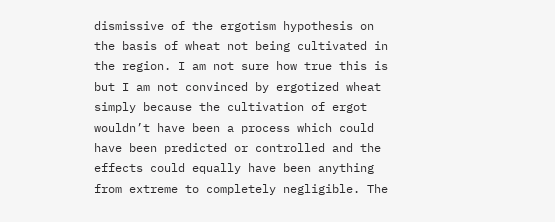dismissive of the ergotism hypothesis on the basis of wheat not being cultivated in the region. I am not sure how true this is but I am not convinced by ergotized wheat simply because the cultivation of ergot wouldn’t have been a process which could have been predicted or controlled and the effects could equally have been anything from extreme to completely negligible. The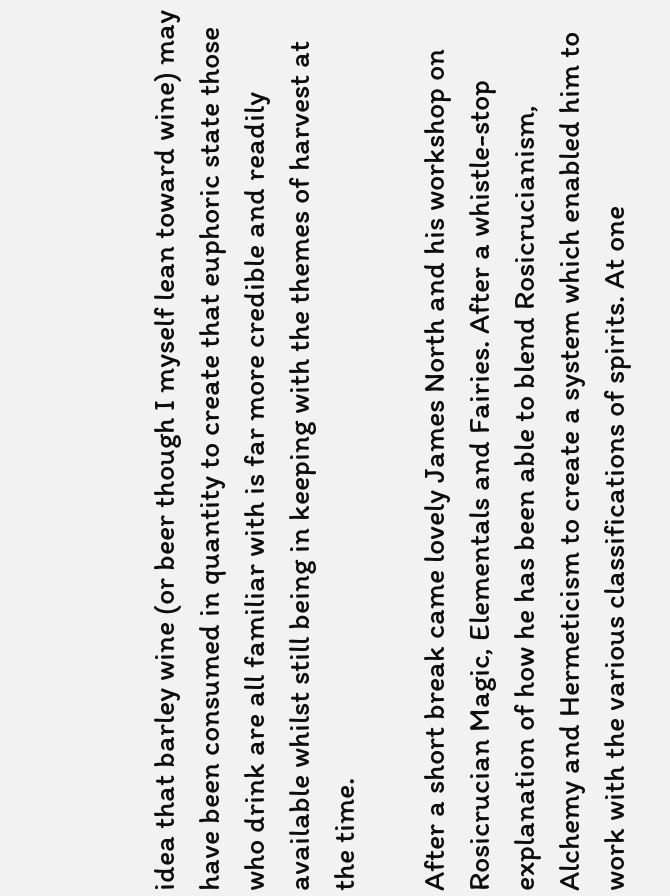idea that barley wine (or beer though I myself lean toward wine) may have been consumed in quantity to create that euphoric state those who drink are all familiar with is far more credible and readily available whilst still being in keeping with the themes of harvest at the time.

After a short break came lovely James North and his workshop on Rosicrucian Magic, Elementals and Fairies. After a whistle-stop explanation of how he has been able to blend Rosicrucianism, Alchemy and Hermeticism to create a system which enabled him to work with the various classifications of spirits. At one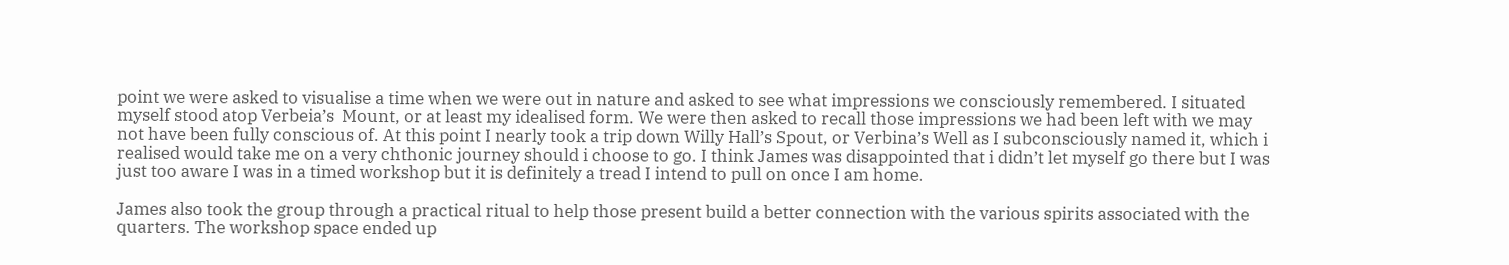point we were asked to visualise a time when we were out in nature and asked to see what impressions we consciously remembered. I situated myself stood atop Verbeia’s  Mount, or at least my idealised form. We were then asked to recall those impressions we had been left with we may not have been fully conscious of. At this point I nearly took a trip down Willy Hall’s Spout, or Verbina’s Well as I subconsciously named it, which i realised would take me on a very chthonic journey should i choose to go. I think James was disappointed that i didn’t let myself go there but I was just too aware I was in a timed workshop but it is definitely a tread I intend to pull on once I am home.

James also took the group through a practical ritual to help those present build a better connection with the various spirits associated with the quarters. The workshop space ended up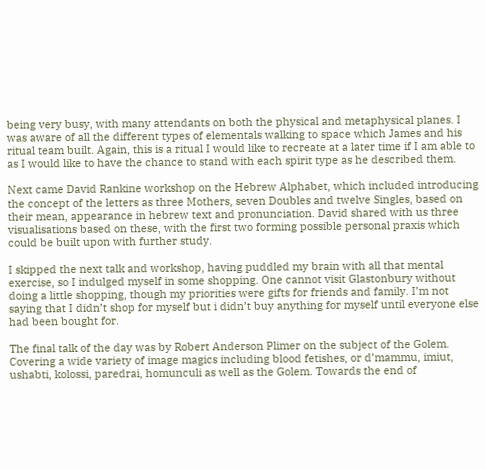being very busy, with many attendants on both the physical and metaphysical planes. I was aware of all the different types of elementals walking to space which James and his ritual team built. Again, this is a ritual I would like to recreate at a later time if I am able to as I would like to have the chance to stand with each spirit type as he described them.

Next came David Rankine workshop on the Hebrew Alphabet, which included introducing the concept of the letters as three Mothers, seven Doubles and twelve Singles, based on their mean, appearance in hebrew text and pronunciation. David shared with us three visualisations based on these, with the first two forming possible personal praxis which could be built upon with further study.

I skipped the next talk and workshop, having puddled my brain with all that mental exercise, so I indulged myself in some shopping. One cannot visit Glastonbury without doing a little shopping, though my priorities were gifts for friends and family. I’m not saying that I didn’t shop for myself but i didn’t buy anything for myself until everyone else had been bought for.

The final talk of the day was by Robert Anderson Plimer on the subject of the Golem. Covering a wide variety of image magics including blood fetishes, or d’mammu, imiut, ushabti, kolossi, paredrai, homunculi as well as the Golem. Towards the end of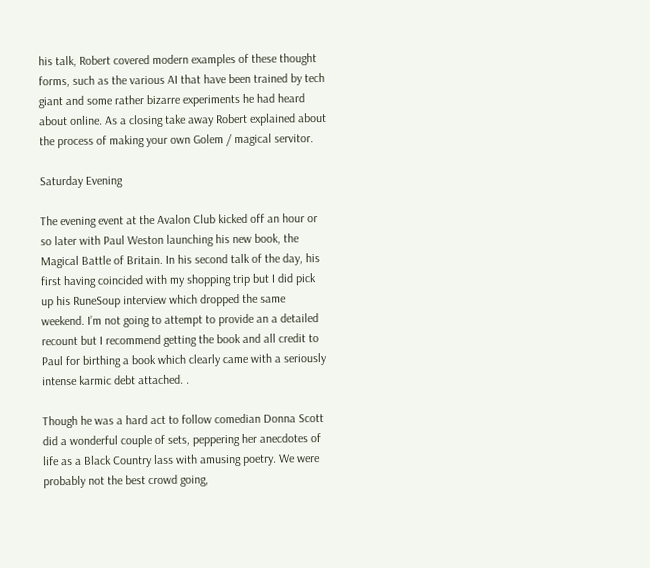his talk, Robert covered modern examples of these thought forms, such as the various AI that have been trained by tech giant and some rather bizarre experiments he had heard about online. As a closing take away Robert explained about the process of making your own Golem / magical servitor.

Saturday Evening

The evening event at the Avalon Club kicked off an hour or so later with Paul Weston launching his new book, the Magical Battle of Britain. In his second talk of the day, his first having coincided with my shopping trip but I did pick up his RuneSoup interview which dropped the same weekend. I’m not going to attempt to provide an a detailed recount but I recommend getting the book and all credit to Paul for birthing a book which clearly came with a seriously intense karmic debt attached. .

Though he was a hard act to follow comedian Donna Scott did a wonderful couple of sets, peppering her anecdotes of life as a Black Country lass with amusing poetry. We were probably not the best crowd going,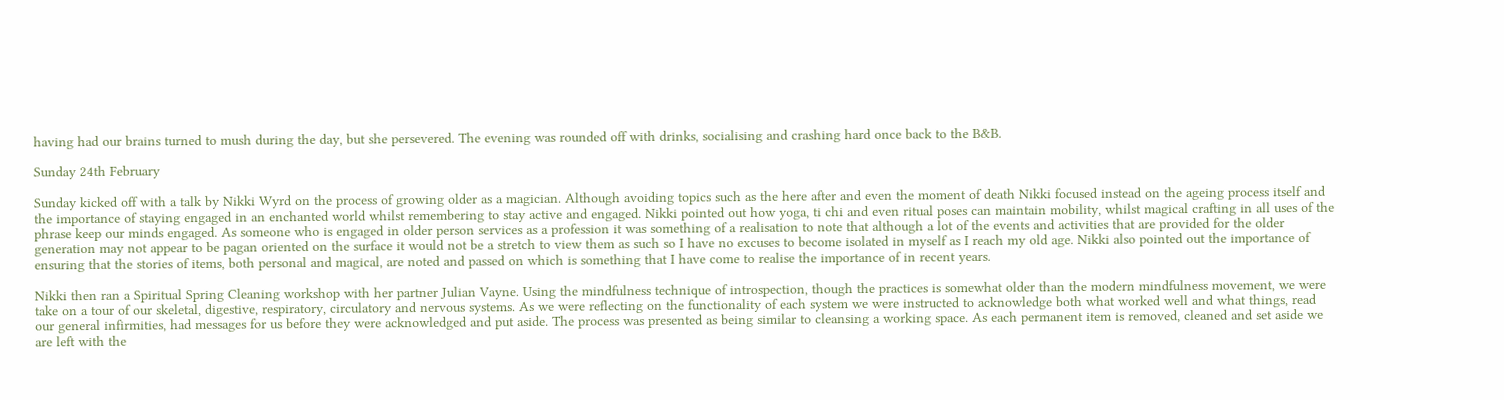having had our brains turned to mush during the day, but she persevered. The evening was rounded off with drinks, socialising and crashing hard once back to the B&B.

Sunday 24th February

Sunday kicked off with a talk by Nikki Wyrd on the process of growing older as a magician. Although avoiding topics such as the here after and even the moment of death Nikki focused instead on the ageing process itself and the importance of staying engaged in an enchanted world whilst remembering to stay active and engaged. Nikki pointed out how yoga, ti chi and even ritual poses can maintain mobility, whilst magical crafting in all uses of the phrase keep our minds engaged. As someone who is engaged in older person services as a profession it was something of a realisation to note that although a lot of the events and activities that are provided for the older generation may not appear to be pagan oriented on the surface it would not be a stretch to view them as such so I have no excuses to become isolated in myself as I reach my old age. Nikki also pointed out the importance of ensuring that the stories of items, both personal and magical, are noted and passed on which is something that I have come to realise the importance of in recent years.

Nikki then ran a Spiritual Spring Cleaning workshop with her partner Julian Vayne. Using the mindfulness technique of introspection, though the practices is somewhat older than the modern mindfulness movement, we were take on a tour of our skeletal, digestive, respiratory, circulatory and nervous systems. As we were reflecting on the functionality of each system we were instructed to acknowledge both what worked well and what things, read our general infirmities, had messages for us before they were acknowledged and put aside. The process was presented as being similar to cleansing a working space. As each permanent item is removed, cleaned and set aside we are left with the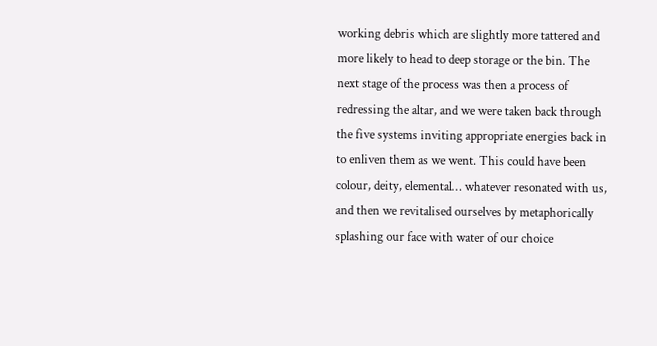working debris which are slightly more tattered and more likely to head to deep storage or the bin. The next stage of the process was then a process of redressing the altar, and we were taken back through the five systems inviting appropriate energies back in to enliven them as we went. This could have been colour, deity, elemental… whatever resonated with us, and then we revitalised ourselves by metaphorically splashing our face with water of our choice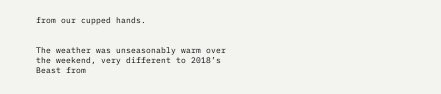from our cupped hands.


The weather was unseasonably warm over the weekend, very different to 2018’s Beast from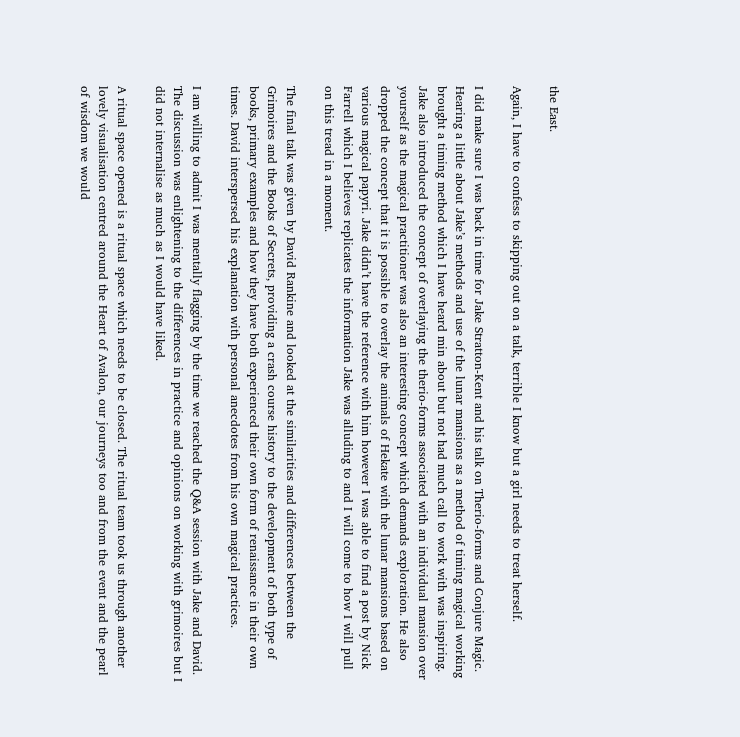the East.

Again, I have to confess to skipping out on a talk, terrible I know but a girl needs to treat herself.

I did make sure I was back in time for Jake Stratton-Kent and his talk on Therio-forms and Conjure Magic. Hearing a little about Jake’s methods and use of the lunar mansions as a method of timing magical working brought a timing method which I have heard min about but not had much call to work with was inspiring. Jake also introduced the concept of overlaying the therio-forms associated with an individual mansion over yourself as the magical practitioner was also an interesting concept which demands exploration. He also dropped the concept that it is possible to overlay the animals of Hekate with the lunar mansions based on various magical papyri. Jake didn’t have the reference with him however I was able to find a post by Nick Farrell which I believes replicates the information Jake was alluding to and I will come to how I will pull on this tread in a moment.

The final talk was given by David Rankine and looked at the similarities and differences between the Grimoires and the Books of Secrets, providing a crash course history to the development of both type of books, primary examples and how they have both experienced their own form of renaissance in their own times. David interspersed his explanation with personal anecdotes from his own magical practices.

I am willing to admit I was mentally flagging by the time we reached the Q&A session with Jake and David. The discussion was enlightening to the differences in practice and opinions on working with grimoires but I did not internalise as much as I would have liked.

A ritual space opened is a ritual space which needs to be closed. The ritual team took us through another lovely visualisation centred around the Heart of Avalon, our journeys too and from the event and the pearl of wisdom we would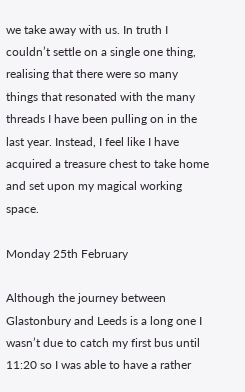we take away with us. In truth I couldn’t settle on a single one thing, realising that there were so many things that resonated with the many threads I have been pulling on in the last year. Instead, I feel like I have acquired a treasure chest to take home and set upon my magical working space.

Monday 25th February

Although the journey between Glastonbury and Leeds is a long one I wasn’t due to catch my first bus until 11:20 so I was able to have a rather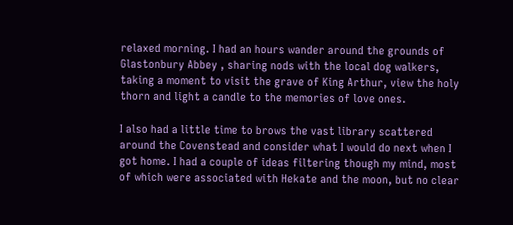relaxed morning. I had an hours wander around the grounds of Glastonbury Abbey , sharing nods with the local dog walkers, taking a moment to visit the grave of King Arthur, view the holy thorn and light a candle to the memories of love ones.

I also had a little time to brows the vast library scattered around the Covenstead and consider what I would do next when I got home. I had a couple of ideas filtering though my mind, most of which were associated with Hekate and the moon, but no clear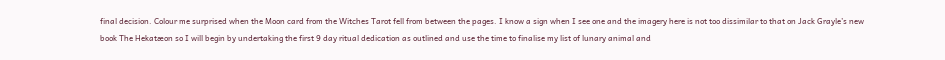final decision. Colour me surprised when the Moon card from the Witches Tarot fell from between the pages. I know a sign when I see one and the imagery here is not too dissimilar to that on Jack Grayle’s new book The Hekatæon so I will begin by undertaking the first 9 day ritual dedication as outlined and use the time to finalise my list of lunary animal and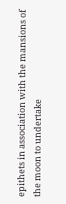epithets in association with the mansions of the moon to undertake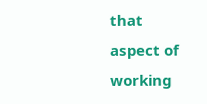that aspect of working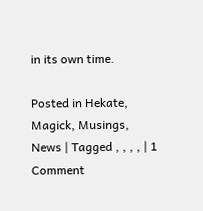in its own time.

Posted in Hekate, Magick, Musings, News | Tagged , , , , | 1 Comment